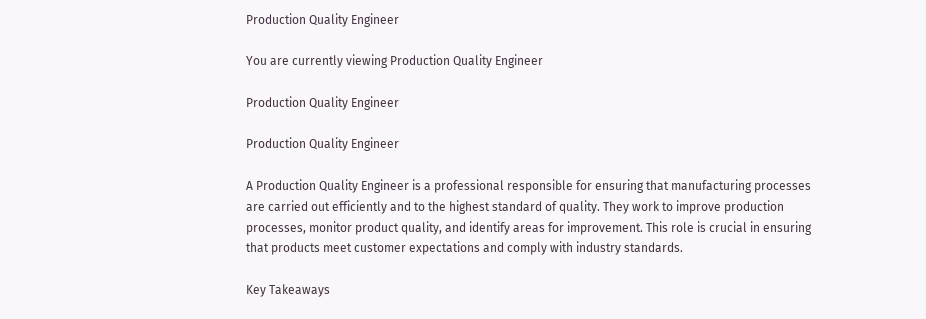Production Quality Engineer

You are currently viewing Production Quality Engineer

Production Quality Engineer

Production Quality Engineer

A Production Quality Engineer is a professional responsible for ensuring that manufacturing processes are carried out efficiently and to the highest standard of quality. They work to improve production processes, monitor product quality, and identify areas for improvement. This role is crucial in ensuring that products meet customer expectations and comply with industry standards.

Key Takeaways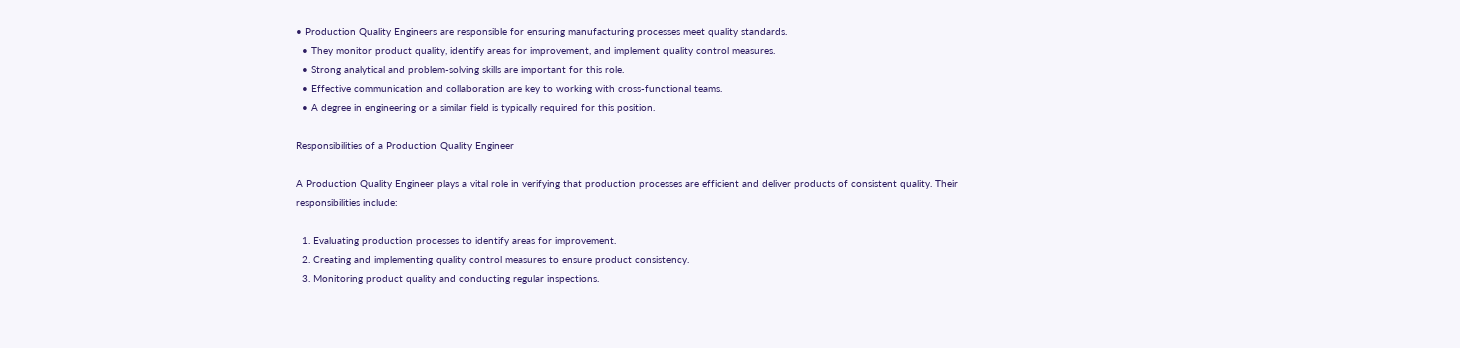• Production Quality Engineers are responsible for ensuring manufacturing processes meet quality standards.
  • They monitor product quality, identify areas for improvement, and implement quality control measures.
  • Strong analytical and problem-solving skills are important for this role.
  • Effective communication and collaboration are key to working with cross-functional teams.
  • A degree in engineering or a similar field is typically required for this position.

Responsibilities of a Production Quality Engineer

A Production Quality Engineer plays a vital role in verifying that production processes are efficient and deliver products of consistent quality. Their responsibilities include:

  1. Evaluating production processes to identify areas for improvement.
  2. Creating and implementing quality control measures to ensure product consistency.
  3. Monitoring product quality and conducting regular inspections.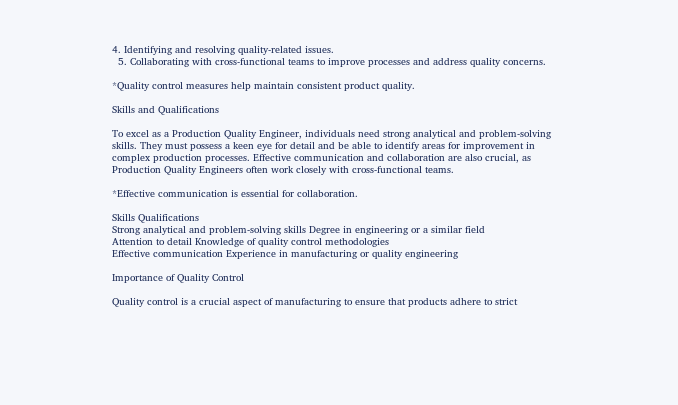4. Identifying and resolving quality-related issues.
  5. Collaborating with cross-functional teams to improve processes and address quality concerns.

*Quality control measures help maintain consistent product quality.

Skills and Qualifications

To excel as a Production Quality Engineer, individuals need strong analytical and problem-solving skills. They must possess a keen eye for detail and be able to identify areas for improvement in complex production processes. Effective communication and collaboration are also crucial, as Production Quality Engineers often work closely with cross-functional teams.

*Effective communication is essential for collaboration.

Skills Qualifications
Strong analytical and problem-solving skills Degree in engineering or a similar field
Attention to detail Knowledge of quality control methodologies
Effective communication Experience in manufacturing or quality engineering

Importance of Quality Control

Quality control is a crucial aspect of manufacturing to ensure that products adhere to strict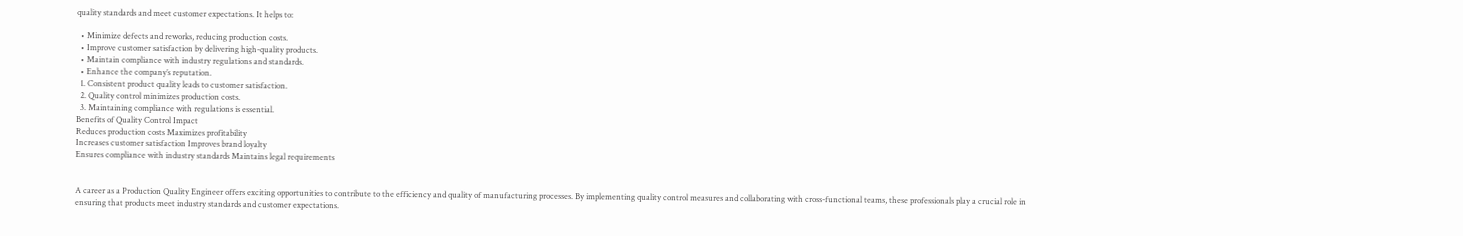quality standards and meet customer expectations. It helps to:

  • Minimize defects and reworks, reducing production costs.
  • Improve customer satisfaction by delivering high-quality products.
  • Maintain compliance with industry regulations and standards.
  • Enhance the company’s reputation.
  1. Consistent product quality leads to customer satisfaction.
  2. Quality control minimizes production costs.
  3. Maintaining compliance with regulations is essential.
Benefits of Quality Control Impact
Reduces production costs Maximizes profitability
Increases customer satisfaction Improves brand loyalty
Ensures compliance with industry standards Maintains legal requirements


A career as a Production Quality Engineer offers exciting opportunities to contribute to the efficiency and quality of manufacturing processes. By implementing quality control measures and collaborating with cross-functional teams, these professionals play a crucial role in ensuring that products meet industry standards and customer expectations.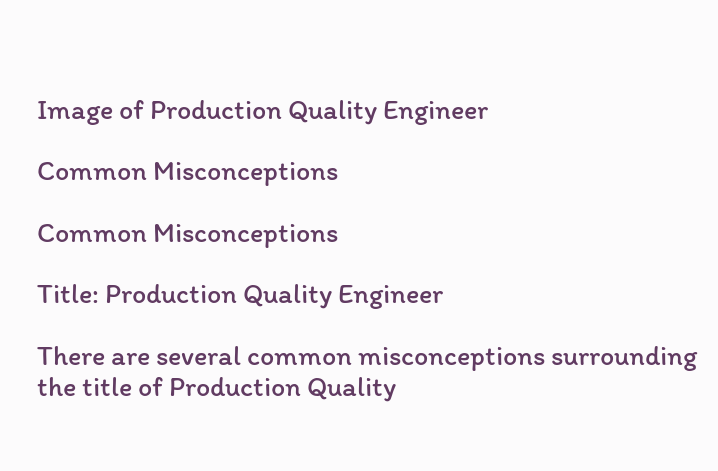Image of Production Quality Engineer

Common Misconceptions

Common Misconceptions

Title: Production Quality Engineer

There are several common misconceptions surrounding the title of Production Quality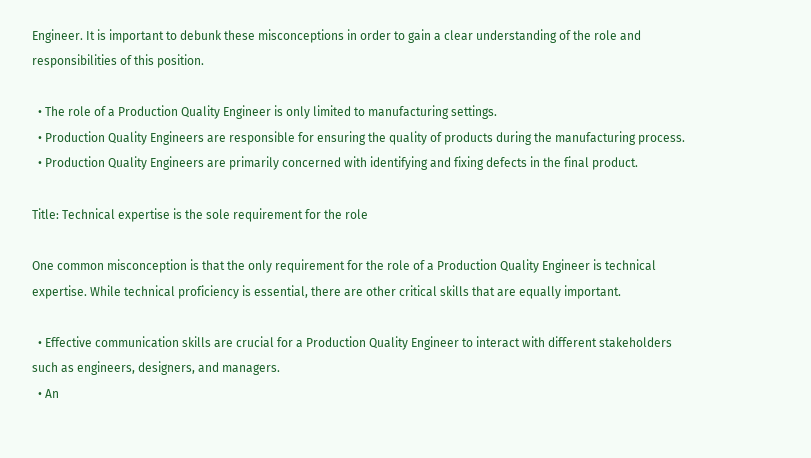Engineer. It is important to debunk these misconceptions in order to gain a clear understanding of the role and responsibilities of this position.

  • The role of a Production Quality Engineer is only limited to manufacturing settings.
  • Production Quality Engineers are responsible for ensuring the quality of products during the manufacturing process.
  • Production Quality Engineers are primarily concerned with identifying and fixing defects in the final product.

Title: Technical expertise is the sole requirement for the role

One common misconception is that the only requirement for the role of a Production Quality Engineer is technical expertise. While technical proficiency is essential, there are other critical skills that are equally important.

  • Effective communication skills are crucial for a Production Quality Engineer to interact with different stakeholders such as engineers, designers, and managers.
  • An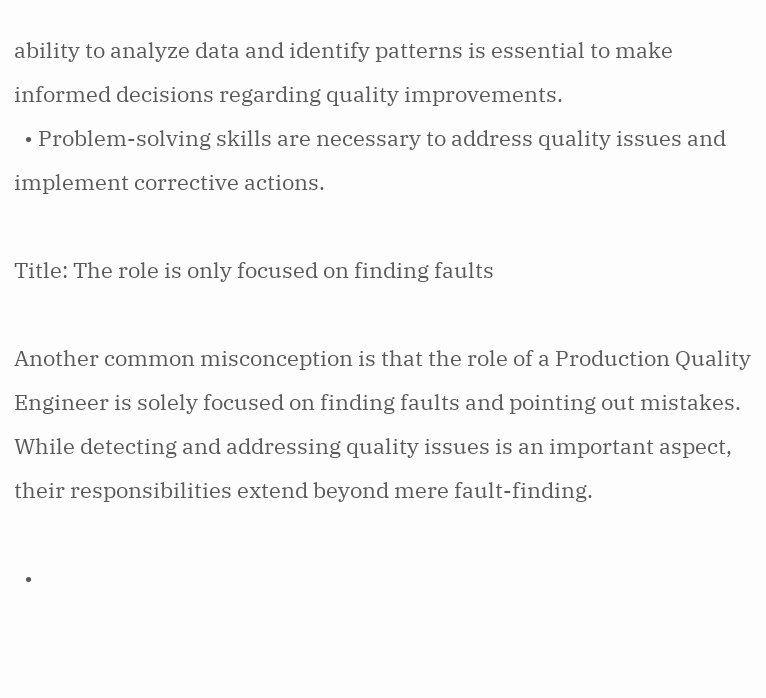ability to analyze data and identify patterns is essential to make informed decisions regarding quality improvements.
  • Problem-solving skills are necessary to address quality issues and implement corrective actions.

Title: The role is only focused on finding faults

Another common misconception is that the role of a Production Quality Engineer is solely focused on finding faults and pointing out mistakes. While detecting and addressing quality issues is an important aspect, their responsibilities extend beyond mere fault-finding.

  •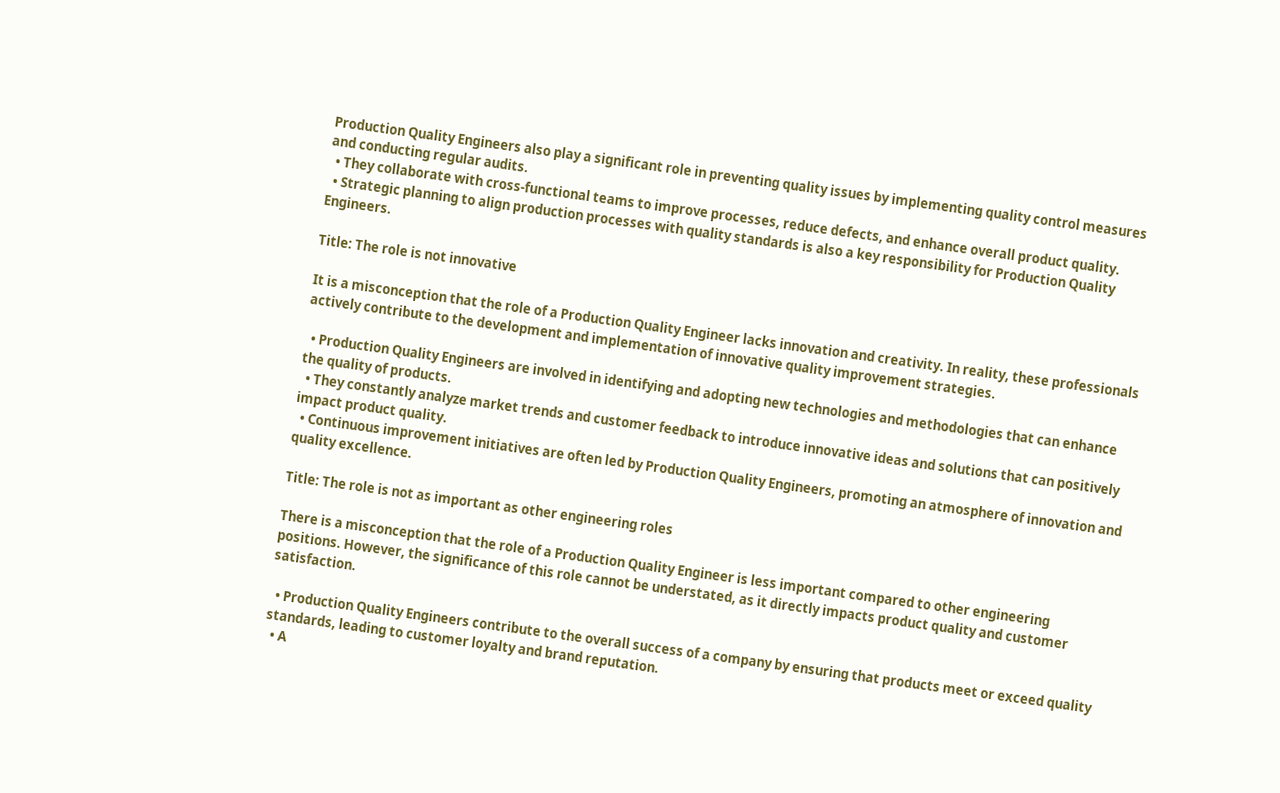Production Quality Engineers also play a significant role in preventing quality issues by implementing quality control measures and conducting regular audits.
  • They collaborate with cross-functional teams to improve processes, reduce defects, and enhance overall product quality.
  • Strategic planning to align production processes with quality standards is also a key responsibility for Production Quality Engineers.

Title: The role is not innovative

It is a misconception that the role of a Production Quality Engineer lacks innovation and creativity. In reality, these professionals actively contribute to the development and implementation of innovative quality improvement strategies.

  • Production Quality Engineers are involved in identifying and adopting new technologies and methodologies that can enhance the quality of products.
  • They constantly analyze market trends and customer feedback to introduce innovative ideas and solutions that can positively impact product quality.
  • Continuous improvement initiatives are often led by Production Quality Engineers, promoting an atmosphere of innovation and quality excellence.

Title: The role is not as important as other engineering roles

There is a misconception that the role of a Production Quality Engineer is less important compared to other engineering positions. However, the significance of this role cannot be understated, as it directly impacts product quality and customer satisfaction.

  • Production Quality Engineers contribute to the overall success of a company by ensuring that products meet or exceed quality standards, leading to customer loyalty and brand reputation.
  • A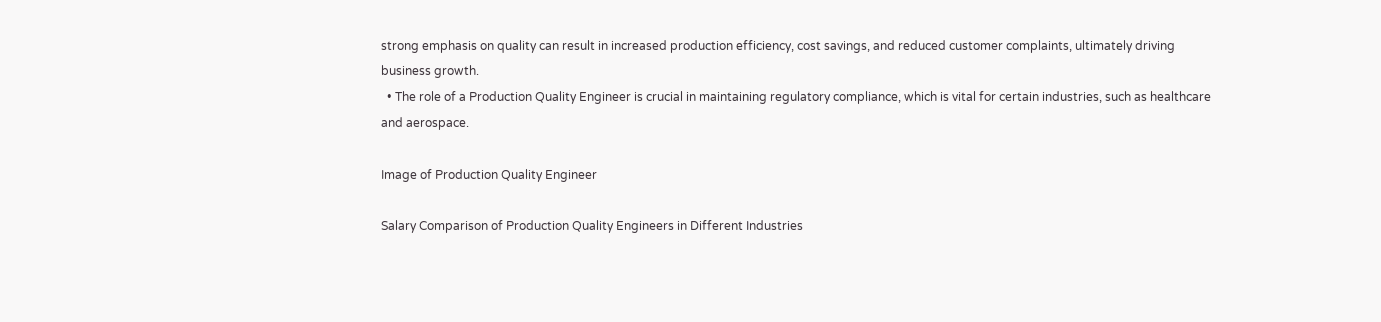strong emphasis on quality can result in increased production efficiency, cost savings, and reduced customer complaints, ultimately driving business growth.
  • The role of a Production Quality Engineer is crucial in maintaining regulatory compliance, which is vital for certain industries, such as healthcare and aerospace.

Image of Production Quality Engineer

Salary Comparison of Production Quality Engineers in Different Industries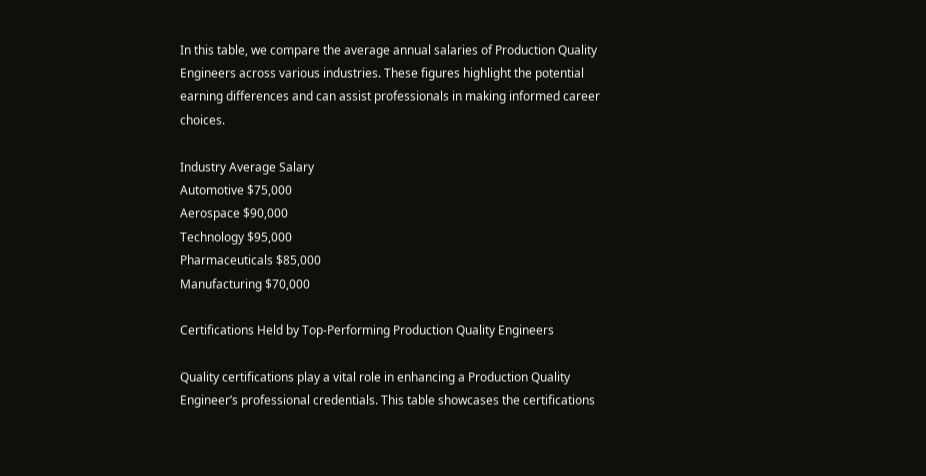In this table, we compare the average annual salaries of Production Quality Engineers across various industries. These figures highlight the potential earning differences and can assist professionals in making informed career choices.

Industry Average Salary
Automotive $75,000
Aerospace $90,000
Technology $95,000
Pharmaceuticals $85,000
Manufacturing $70,000

Certifications Held by Top-Performing Production Quality Engineers

Quality certifications play a vital role in enhancing a Production Quality Engineer’s professional credentials. This table showcases the certifications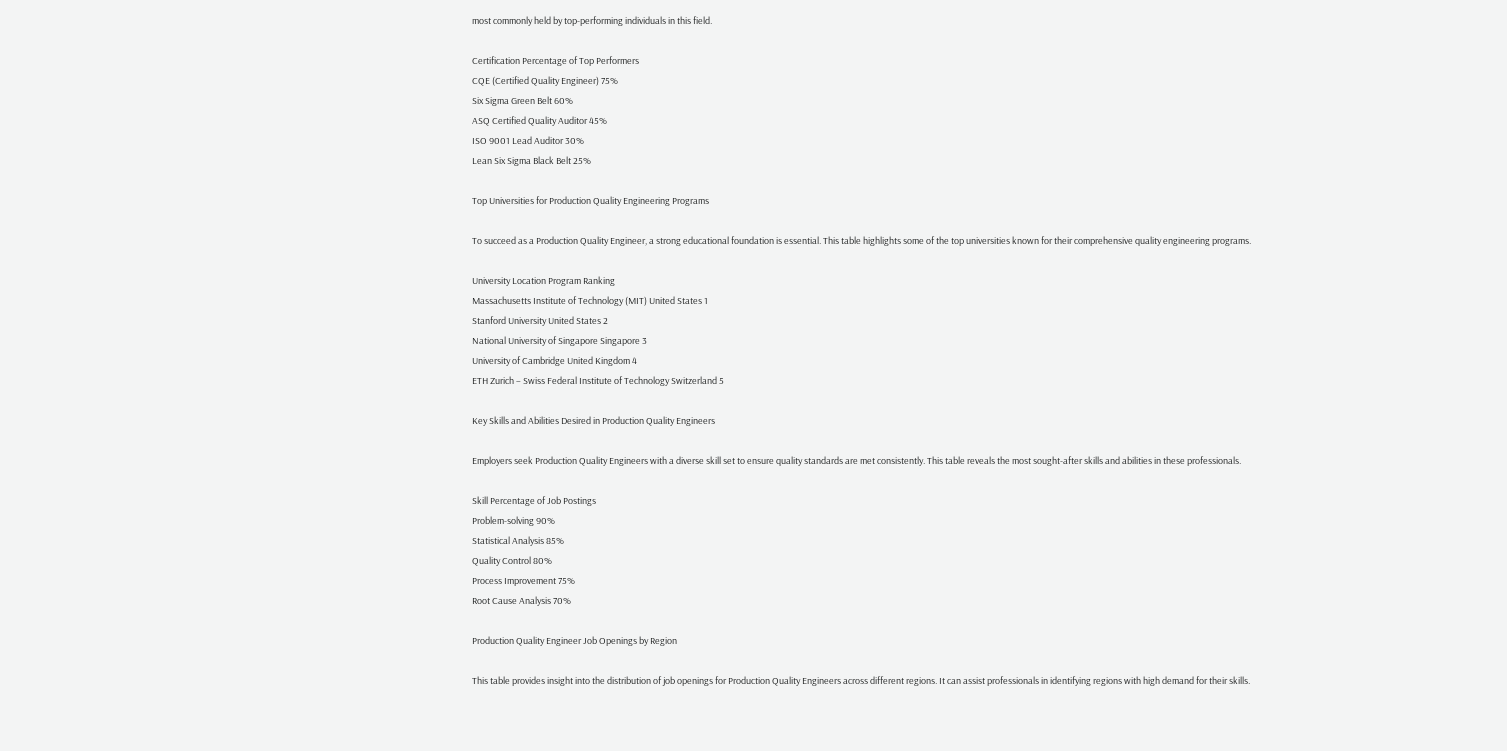most commonly held by top-performing individuals in this field.

Certification Percentage of Top Performers
CQE (Certified Quality Engineer) 75%
Six Sigma Green Belt 60%
ASQ Certified Quality Auditor 45%
ISO 9001 Lead Auditor 30%
Lean Six Sigma Black Belt 25%

Top Universities for Production Quality Engineering Programs

To succeed as a Production Quality Engineer, a strong educational foundation is essential. This table highlights some of the top universities known for their comprehensive quality engineering programs.

University Location Program Ranking
Massachusetts Institute of Technology (MIT) United States 1
Stanford University United States 2
National University of Singapore Singapore 3
University of Cambridge United Kingdom 4
ETH Zurich – Swiss Federal Institute of Technology Switzerland 5

Key Skills and Abilities Desired in Production Quality Engineers

Employers seek Production Quality Engineers with a diverse skill set to ensure quality standards are met consistently. This table reveals the most sought-after skills and abilities in these professionals.

Skill Percentage of Job Postings
Problem-solving 90%
Statistical Analysis 85%
Quality Control 80%
Process Improvement 75%
Root Cause Analysis 70%

Production Quality Engineer Job Openings by Region

This table provides insight into the distribution of job openings for Production Quality Engineers across different regions. It can assist professionals in identifying regions with high demand for their skills.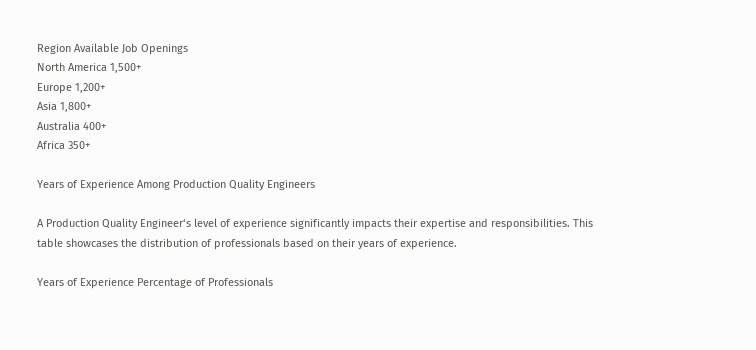Region Available Job Openings
North America 1,500+
Europe 1,200+
Asia 1,800+
Australia 400+
Africa 350+

Years of Experience Among Production Quality Engineers

A Production Quality Engineer‘s level of experience significantly impacts their expertise and responsibilities. This table showcases the distribution of professionals based on their years of experience.

Years of Experience Percentage of Professionals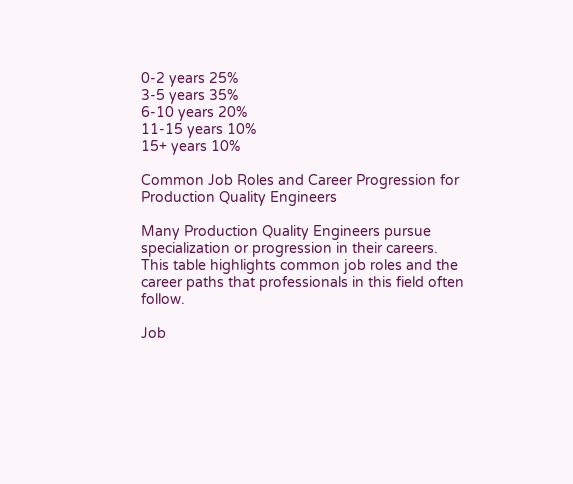0-2 years 25%
3-5 years 35%
6-10 years 20%
11-15 years 10%
15+ years 10%

Common Job Roles and Career Progression for Production Quality Engineers

Many Production Quality Engineers pursue specialization or progression in their careers. This table highlights common job roles and the career paths that professionals in this field often follow.

Job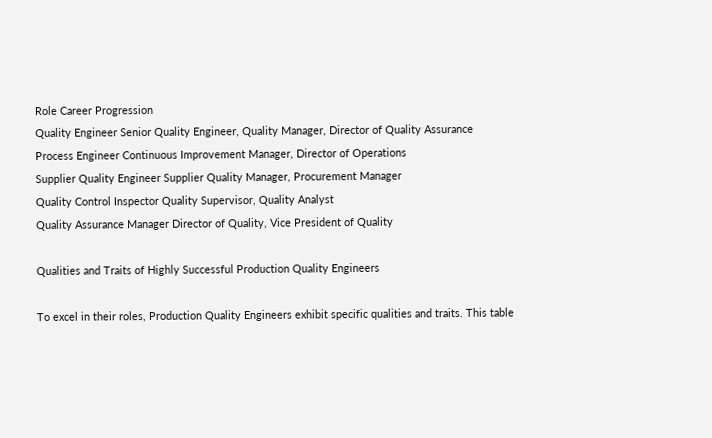Role Career Progression
Quality Engineer Senior Quality Engineer, Quality Manager, Director of Quality Assurance
Process Engineer Continuous Improvement Manager, Director of Operations
Supplier Quality Engineer Supplier Quality Manager, Procurement Manager
Quality Control Inspector Quality Supervisor, Quality Analyst
Quality Assurance Manager Director of Quality, Vice President of Quality

Qualities and Traits of Highly Successful Production Quality Engineers

To excel in their roles, Production Quality Engineers exhibit specific qualities and traits. This table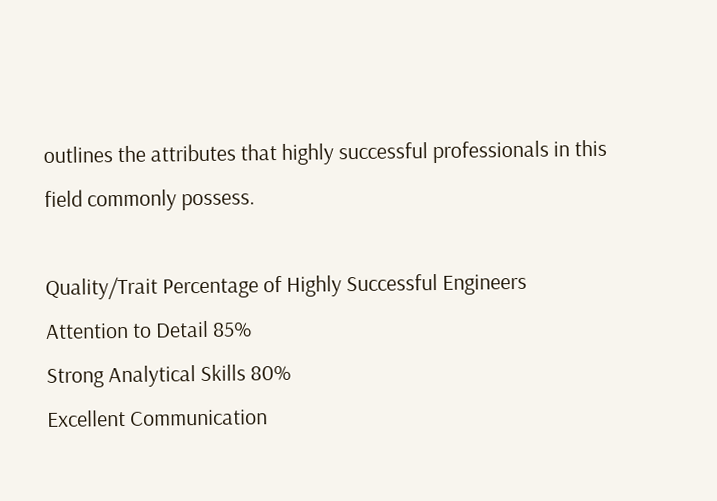outlines the attributes that highly successful professionals in this field commonly possess.

Quality/Trait Percentage of Highly Successful Engineers
Attention to Detail 85%
Strong Analytical Skills 80%
Excellent Communication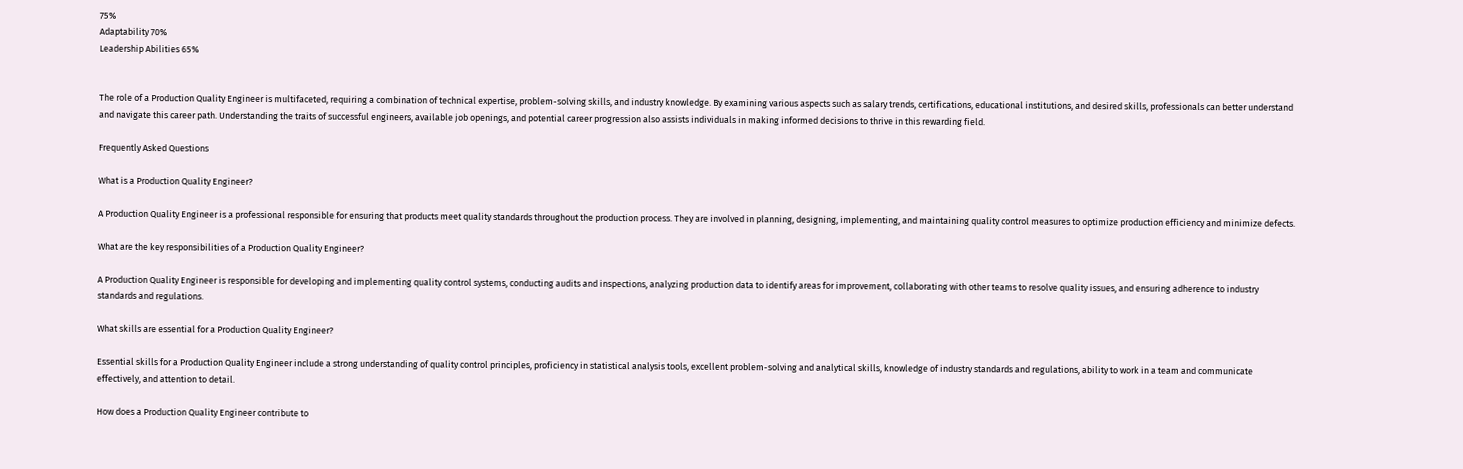75%
Adaptability 70%
Leadership Abilities 65%


The role of a Production Quality Engineer is multifaceted, requiring a combination of technical expertise, problem-solving skills, and industry knowledge. By examining various aspects such as salary trends, certifications, educational institutions, and desired skills, professionals can better understand and navigate this career path. Understanding the traits of successful engineers, available job openings, and potential career progression also assists individuals in making informed decisions to thrive in this rewarding field.

Frequently Asked Questions

What is a Production Quality Engineer?

A Production Quality Engineer is a professional responsible for ensuring that products meet quality standards throughout the production process. They are involved in planning, designing, implementing, and maintaining quality control measures to optimize production efficiency and minimize defects.

What are the key responsibilities of a Production Quality Engineer?

A Production Quality Engineer is responsible for developing and implementing quality control systems, conducting audits and inspections, analyzing production data to identify areas for improvement, collaborating with other teams to resolve quality issues, and ensuring adherence to industry standards and regulations.

What skills are essential for a Production Quality Engineer?

Essential skills for a Production Quality Engineer include a strong understanding of quality control principles, proficiency in statistical analysis tools, excellent problem-solving and analytical skills, knowledge of industry standards and regulations, ability to work in a team and communicate effectively, and attention to detail.

How does a Production Quality Engineer contribute to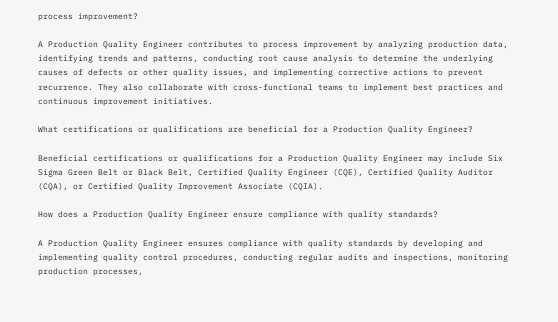process improvement?

A Production Quality Engineer contributes to process improvement by analyzing production data, identifying trends and patterns, conducting root cause analysis to determine the underlying causes of defects or other quality issues, and implementing corrective actions to prevent recurrence. They also collaborate with cross-functional teams to implement best practices and continuous improvement initiatives.

What certifications or qualifications are beneficial for a Production Quality Engineer?

Beneficial certifications or qualifications for a Production Quality Engineer may include Six Sigma Green Belt or Black Belt, Certified Quality Engineer (CQE), Certified Quality Auditor (CQA), or Certified Quality Improvement Associate (CQIA).

How does a Production Quality Engineer ensure compliance with quality standards?

A Production Quality Engineer ensures compliance with quality standards by developing and implementing quality control procedures, conducting regular audits and inspections, monitoring production processes,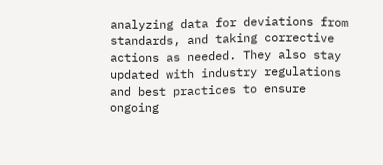analyzing data for deviations from standards, and taking corrective actions as needed. They also stay updated with industry regulations and best practices to ensure ongoing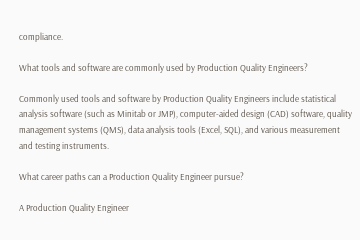compliance.

What tools and software are commonly used by Production Quality Engineers?

Commonly used tools and software by Production Quality Engineers include statistical analysis software (such as Minitab or JMP), computer-aided design (CAD) software, quality management systems (QMS), data analysis tools (Excel, SQL), and various measurement and testing instruments.

What career paths can a Production Quality Engineer pursue?

A Production Quality Engineer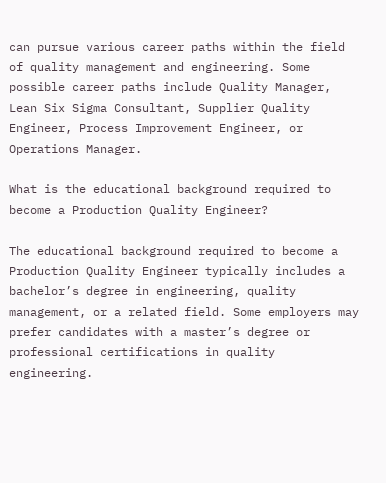can pursue various career paths within the field of quality management and engineering. Some possible career paths include Quality Manager, Lean Six Sigma Consultant, Supplier Quality Engineer, Process Improvement Engineer, or Operations Manager.

What is the educational background required to become a Production Quality Engineer?

The educational background required to become a Production Quality Engineer typically includes a bachelor’s degree in engineering, quality management, or a related field. Some employers may prefer candidates with a master’s degree or professional certifications in quality engineering.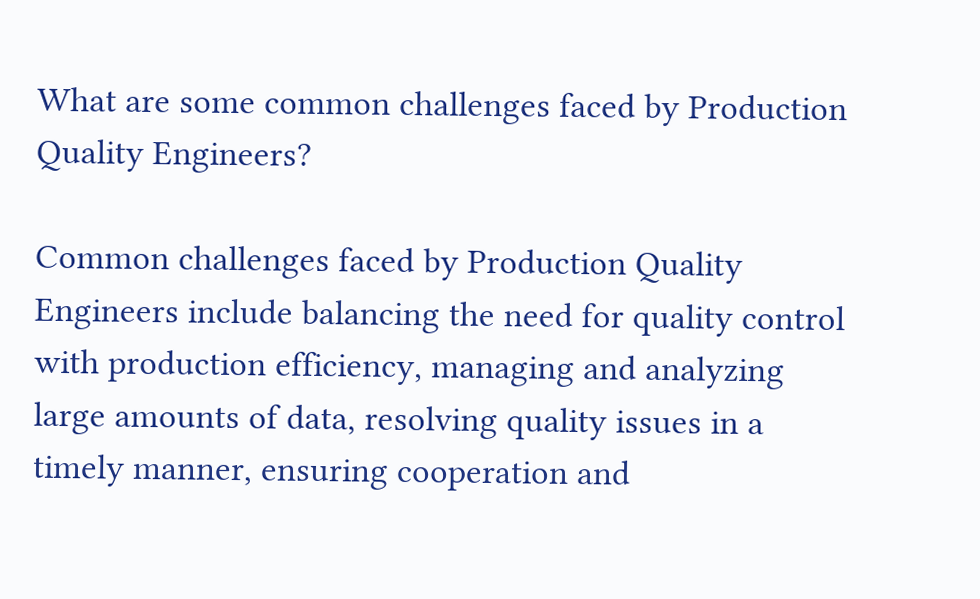What are some common challenges faced by Production Quality Engineers?

Common challenges faced by Production Quality Engineers include balancing the need for quality control with production efficiency, managing and analyzing large amounts of data, resolving quality issues in a timely manner, ensuring cooperation and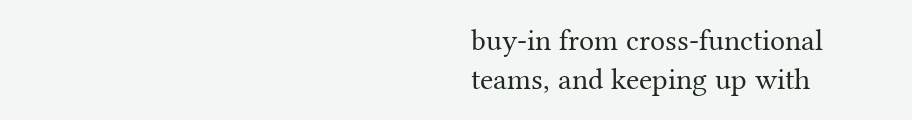buy-in from cross-functional teams, and keeping up with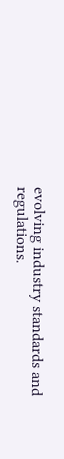evolving industry standards and regulations.